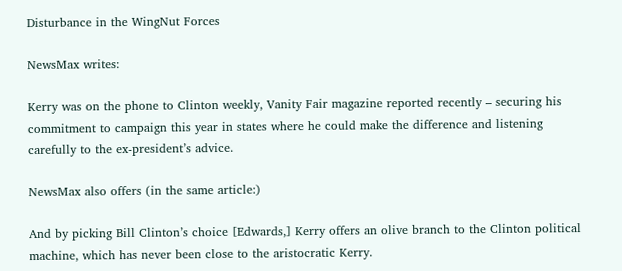Disturbance in the WingNut Forces

NewsMax writes:

Kerry was on the phone to Clinton weekly, Vanity Fair magazine reported recently – securing his commitment to campaign this year in states where he could make the difference and listening carefully to the ex-president’s advice.

NewsMax also offers (in the same article:)

And by picking Bill Clinton’s choice [Edwards,] Kerry offers an olive branch to the Clinton political machine, which has never been close to the aristocratic Kerry.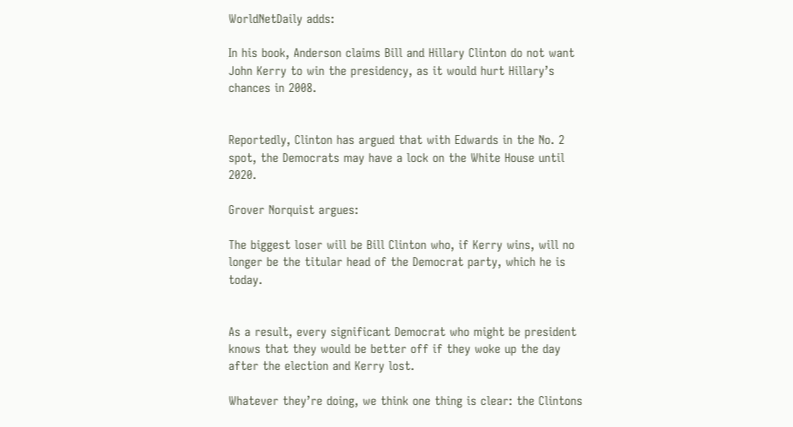WorldNetDaily adds:

In his book, Anderson claims Bill and Hillary Clinton do not want John Kerry to win the presidency, as it would hurt Hillary’s chances in 2008.


Reportedly, Clinton has argued that with Edwards in the No. 2 spot, the Democrats may have a lock on the White House until 2020.

Grover Norquist argues:

The biggest loser will be Bill Clinton who, if Kerry wins, will no longer be the titular head of the Democrat party, which he is today.


As a result, every significant Democrat who might be president knows that they would be better off if they woke up the day after the election and Kerry lost.

Whatever they’re doing, we think one thing is clear: the Clintons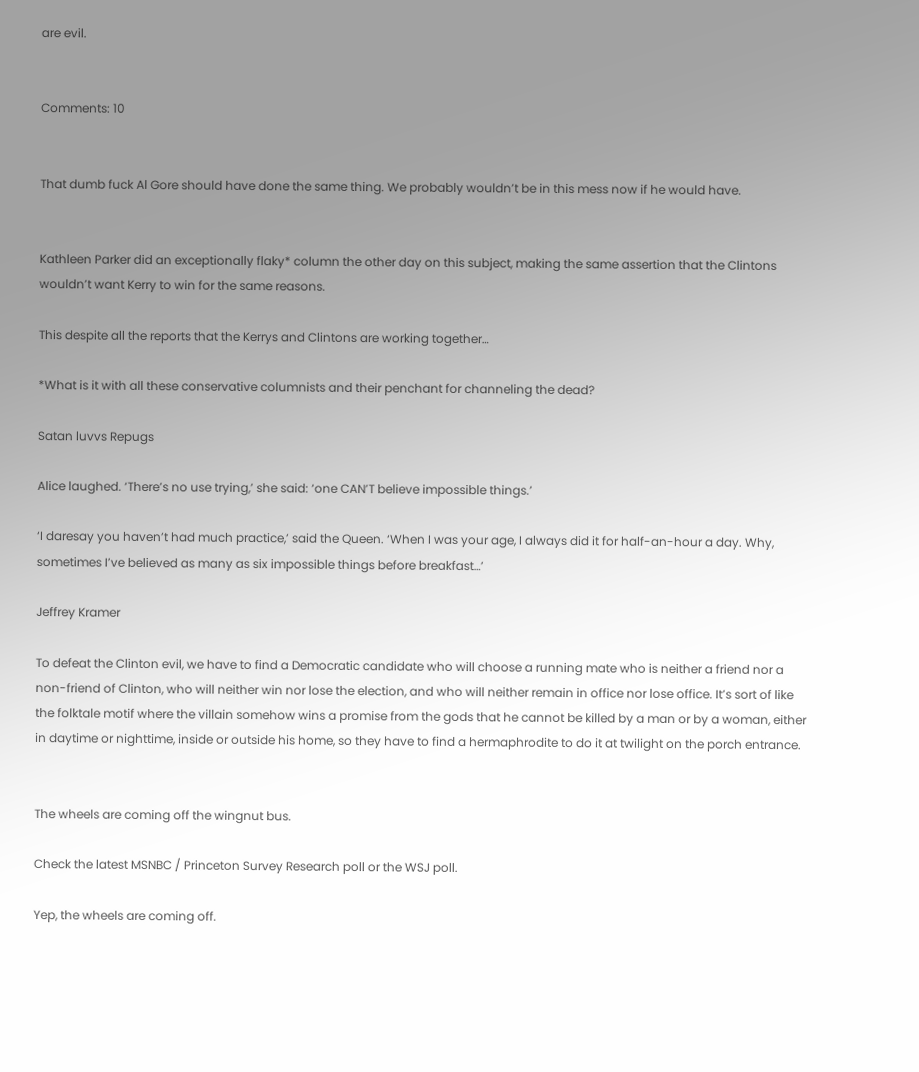are evil.


Comments: 10


That dumb fuck Al Gore should have done the same thing. We probably wouldn’t be in this mess now if he would have.


Kathleen Parker did an exceptionally flaky* column the other day on this subject, making the same assertion that the Clintons wouldn’t want Kerry to win for the same reasons.

This despite all the reports that the Kerrys and Clintons are working together…

*What is it with all these conservative columnists and their penchant for channeling the dead?

Satan luvvs Repugs

Alice laughed. ‘There’s no use trying,’ she said: ‘one CAN’T believe impossible things.’

‘I daresay you haven’t had much practice,’ said the Queen. ‘When I was your age, I always did it for half-an-hour a day. Why, sometimes I’ve believed as many as six impossible things before breakfast…’

Jeffrey Kramer

To defeat the Clinton evil, we have to find a Democratic candidate who will choose a running mate who is neither a friend nor a non-friend of Clinton, who will neither win nor lose the election, and who will neither remain in office nor lose office. It’s sort of like the folktale motif where the villain somehow wins a promise from the gods that he cannot be killed by a man or by a woman, either in daytime or nighttime, inside or outside his home, so they have to find a hermaphrodite to do it at twilight on the porch entrance.


The wheels are coming off the wingnut bus.

Check the latest MSNBC / Princeton Survey Research poll or the WSJ poll.

Yep, the wheels are coming off.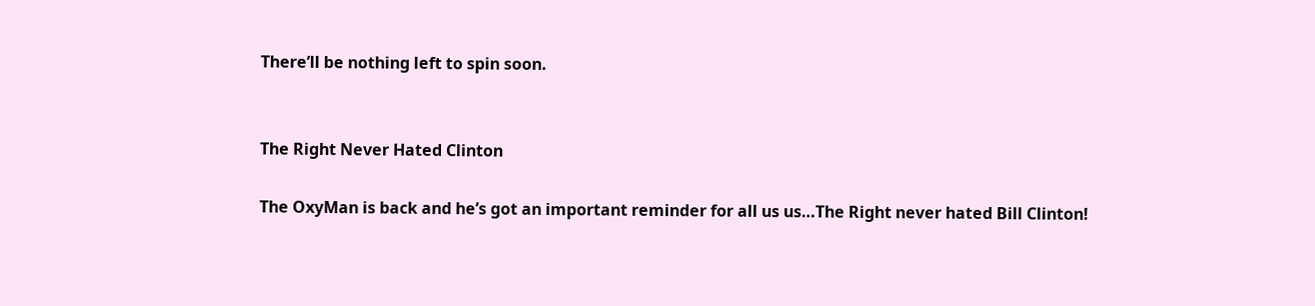There’ll be nothing left to spin soon.


The Right Never Hated Clinton

The OxyMan is back and he’s got an important reminder for all us us…The Right never hated Bill Clinton!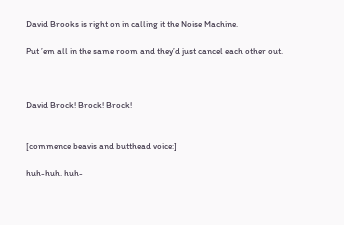David Brooks is right on in calling it the Noise Machine.

Put ’em all in the same room and they’d just cancel each other out.



David Brock! Brock! Brock!


[commence beavis and butthead voice:]

huh-huh. huh-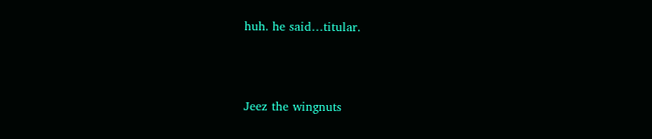huh. he said…titular.



Jeez the wingnuts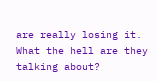are really losing it. What the hell are they talking about?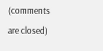(comments are closed)